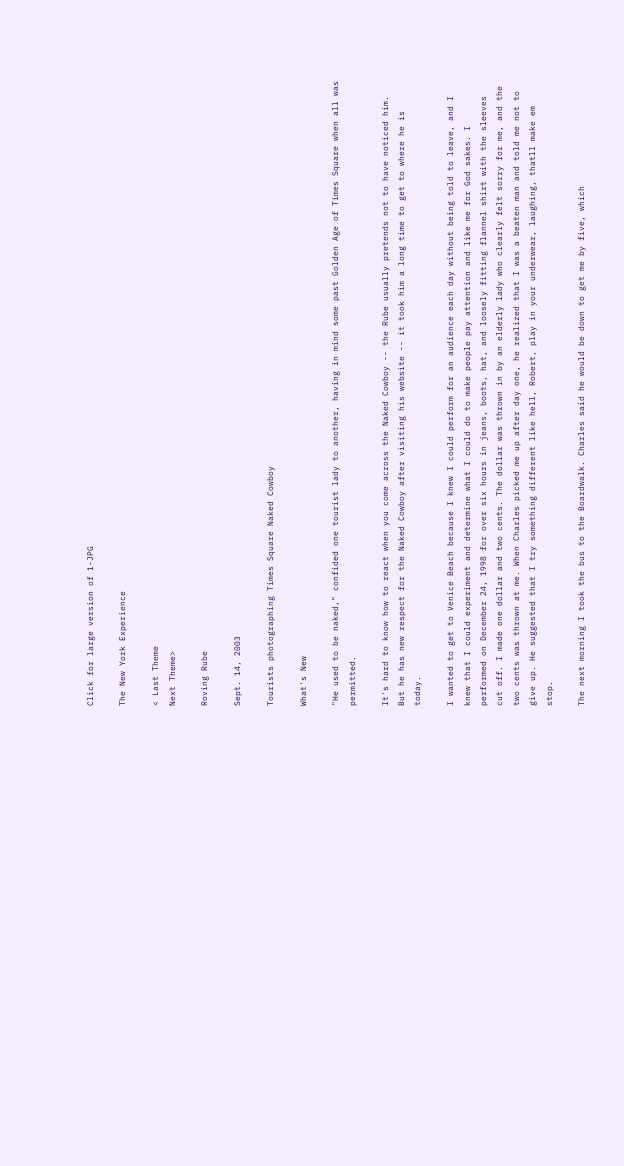Click for large version of 1-JPG

The New York Experience

< Last Theme
Next Theme>

Roving Rube

Sept. 14, 2003

Tourists photographing Times Square Naked Cowboy

What's New

"He used to be naked," confided one tourist lady to another, having in mind some past Golden Age of Times Square when all was permitted.

It's hard to know how to react when you come across the Naked Cowboy -- the Rube usually pretends not to have noticed him. But he has new respect for the Naked Cowboy after visiting his website -- it took him a long time to get to where he is today.

I wanted to get to Venice Beach because I knew I could perform for an audience each day without being told to leave, and I knew that I could experiment and determine what I could do to make people pay attention and like me for God sakes. I performed on December 24, 1998 for over six hours in jeans, boots, hat, and loosely fitting flannel shirt with the sleeves cut off. I made one dollar and two cents. The dollar was thrown in by an elderly lady who clearly felt sorry for me, and the two cents was thrown at me. When Charles picked me up after day one, he realized that I was a beaten man and told me not to give up. He suggested that I try something different like hell, Robert, play in your underwear, laughing, thatll make em stop.

The next morning I took the bus to the Boardwalk. Charles said he would be down to get me by five, which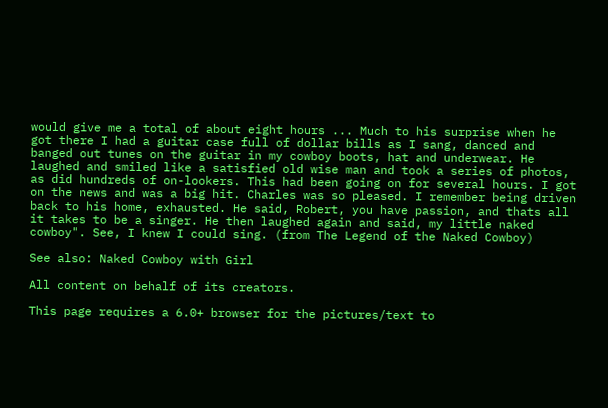would give me a total of about eight hours ... Much to his surprise when he got there I had a guitar case full of dollar bills as I sang, danced and banged out tunes on the guitar in my cowboy boots, hat and underwear. He laughed and smiled like a satisfied old wise man and took a series of photos, as did hundreds of on-lookers. This had been going on for several hours. I got on the news and was a big hit. Charles was so pleased. I remember being driven back to his home, exhausted. He said, Robert, you have passion, and thats all it takes to be a singer. He then laughed again and said, my little naked cowboy". See, I knew I could sing. (from The Legend of the Naked Cowboy)

See also: Naked Cowboy with Girl

All content on behalf of its creators.

This page requires a 6.0+ browser for the pictures/text to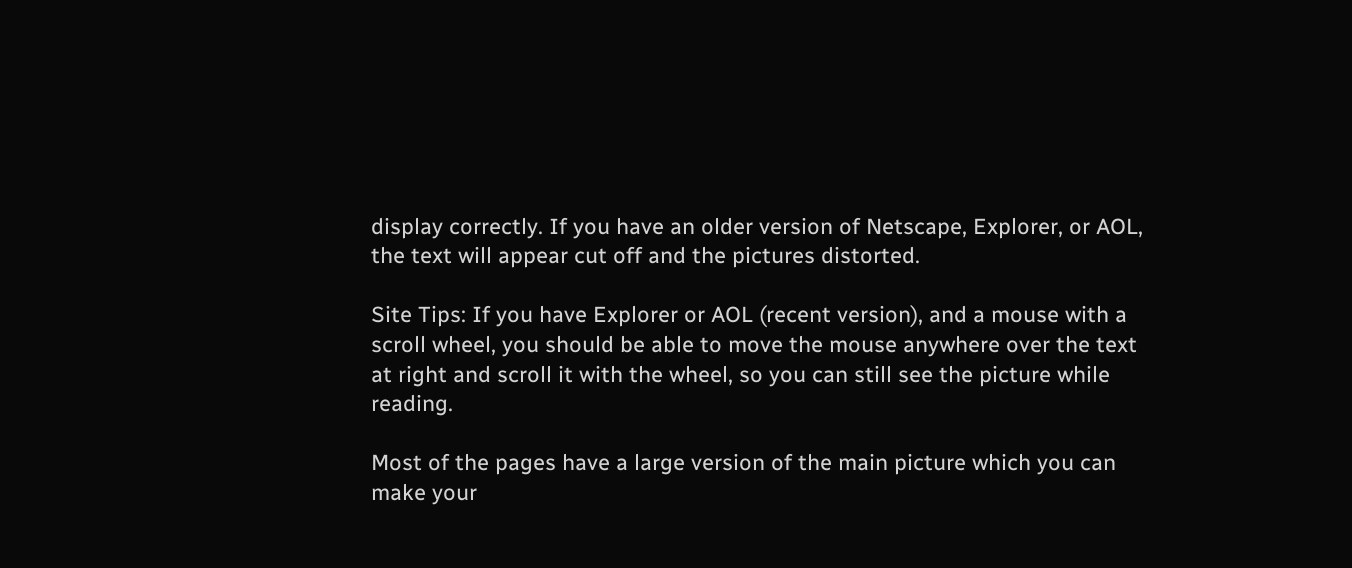display correctly. If you have an older version of Netscape, Explorer, or AOL, the text will appear cut off and the pictures distorted.

Site Tips: If you have Explorer or AOL (recent version), and a mouse with a scroll wheel, you should be able to move the mouse anywhere over the text at right and scroll it with the wheel, so you can still see the picture while reading.

Most of the pages have a large version of the main picture which you can make your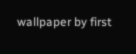wallpaper by first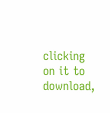clicking on it to download,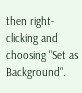then right-clicking and choosing "Set as Background".